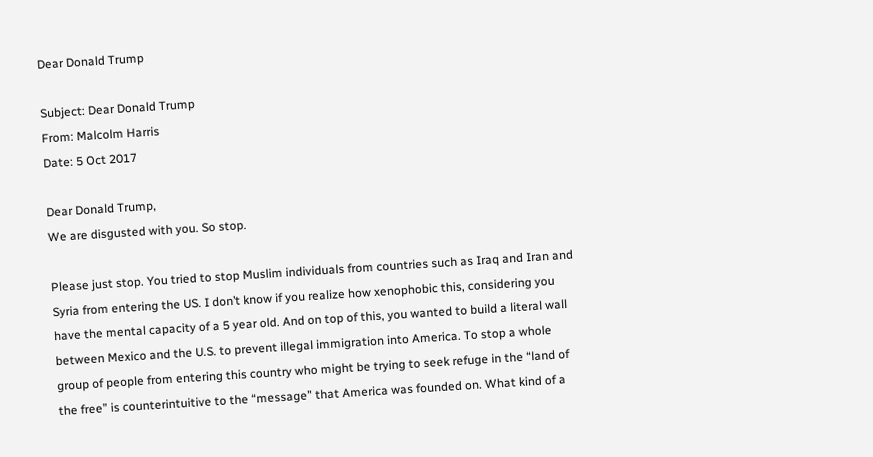Dear Donald Trump

Subject: Dear Donald Trump
From: Malcolm Harris
Date: 5 Oct 2017

Dear Donald Trump,
We are disgusted with you. So stop.

Please just stop. You tried to stop Muslim individuals from countries such as Iraq and Iran and Syria from entering the US. I don’t know if you realize how xenophobic this, considering you have the mental capacity of a 5 year old. And on top of this, you wanted to build a literal wall between Mexico and the U.S. to prevent illegal immigration into America. To stop a whole group of people from entering this country who might be trying to seek refuge in the “land of the free” is counterintuitive to the “message” that America was founded on. What kind of a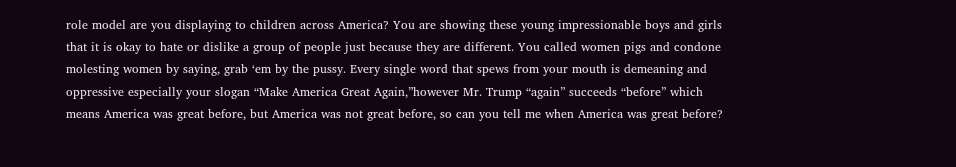role model are you displaying to children across America? You are showing these young impressionable boys and girls that it is okay to hate or dislike a group of people just because they are different. You called women pigs and condone molesting women by saying, grab ‘em by the pussy. Every single word that spews from your mouth is demeaning and oppressive especially your slogan “Make America Great Again,”however Mr. Trump “again” succeeds “before” which means America was great before, but America was not great before, so can you tell me when America was great before?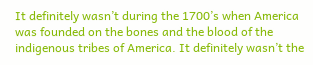It definitely wasn’t during the 1700’s when America was founded on the bones and the blood of the indigenous tribes of America. It definitely wasn’t the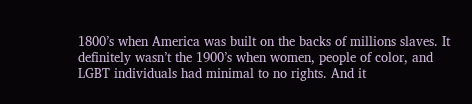1800’s when America was built on the backs of millions slaves. It definitely wasn’t the 1900’s when women, people of color, and LGBT individuals had minimal to no rights. And it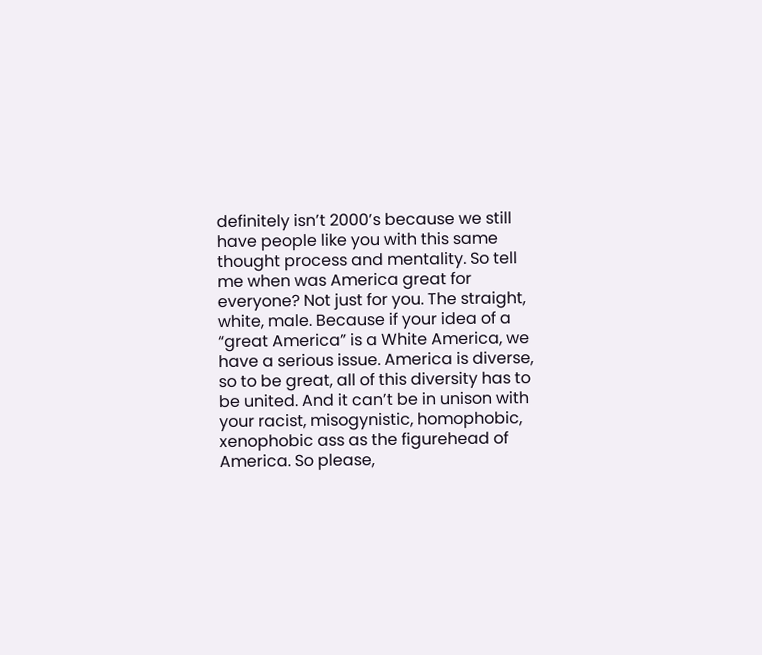definitely isn’t 2000’s because we still have people like you with this same thought process and mentality. So tell me when was America great for everyone? Not just for you. The straight, white, male. Because if your idea of a “great America” is a White America, we have a serious issue. America is diverse, so to be great, all of this diversity has to be united. And it can’t be in unison with your racist, misogynistic, homophobic, xenophobic ass as the figurehead of America. So please,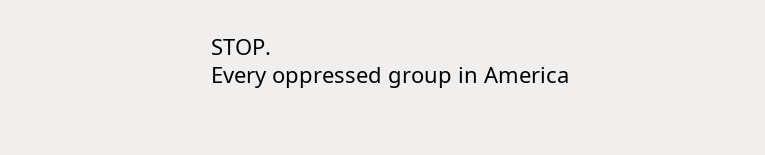STOP.
Every oppressed group in America